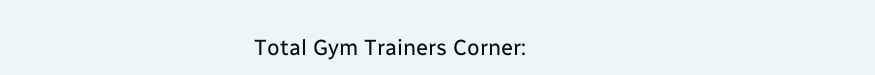Total Gym Trainers Corner: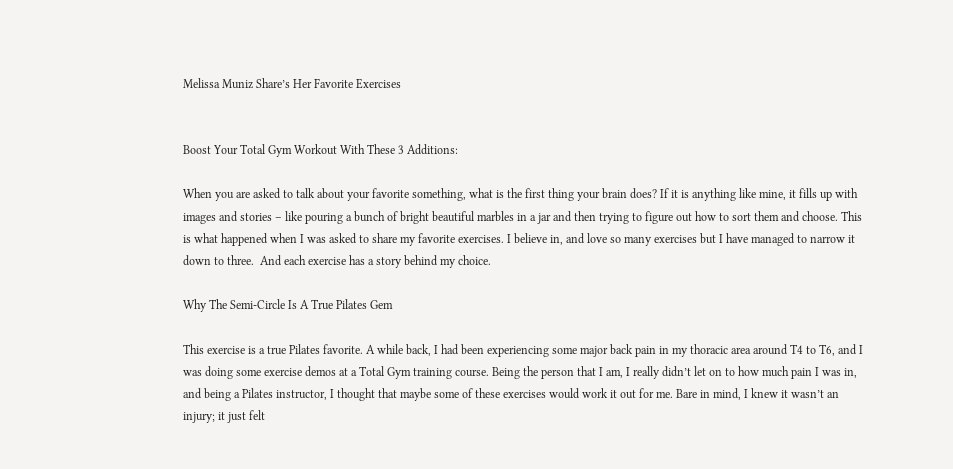Melissa Muniz Share’s Her Favorite Exercises


Boost Your Total Gym Workout With These 3 Additions:

When you are asked to talk about your favorite something, what is the first thing your brain does? If it is anything like mine, it fills up with images and stories – like pouring a bunch of bright beautiful marbles in a jar and then trying to figure out how to sort them and choose. This is what happened when I was asked to share my favorite exercises. I believe in, and love so many exercises but I have managed to narrow it down to three.  And each exercise has a story behind my choice.

Why The Semi-Circle Is A True Pilates Gem

This exercise is a true Pilates favorite. A while back, I had been experiencing some major back pain in my thoracic area around T4 to T6, and I was doing some exercise demos at a Total Gym training course. Being the person that I am, I really didn’t let on to how much pain I was in, and being a Pilates instructor, I thought that maybe some of these exercises would work it out for me. Bare in mind, I knew it wasn’t an injury; it just felt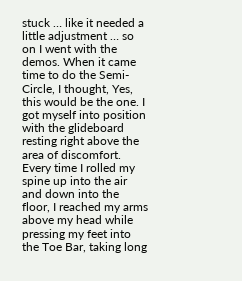stuck … like it needed a little adjustment … so on I went with the demos. When it came time to do the Semi-Circle, I thought, Yes, this would be the one. I got myself into position with the glideboard resting right above the area of discomfort.  Every time I rolled my spine up into the air and down into the floor, I reached my arms above my head while pressing my feet into the Toe Bar, taking long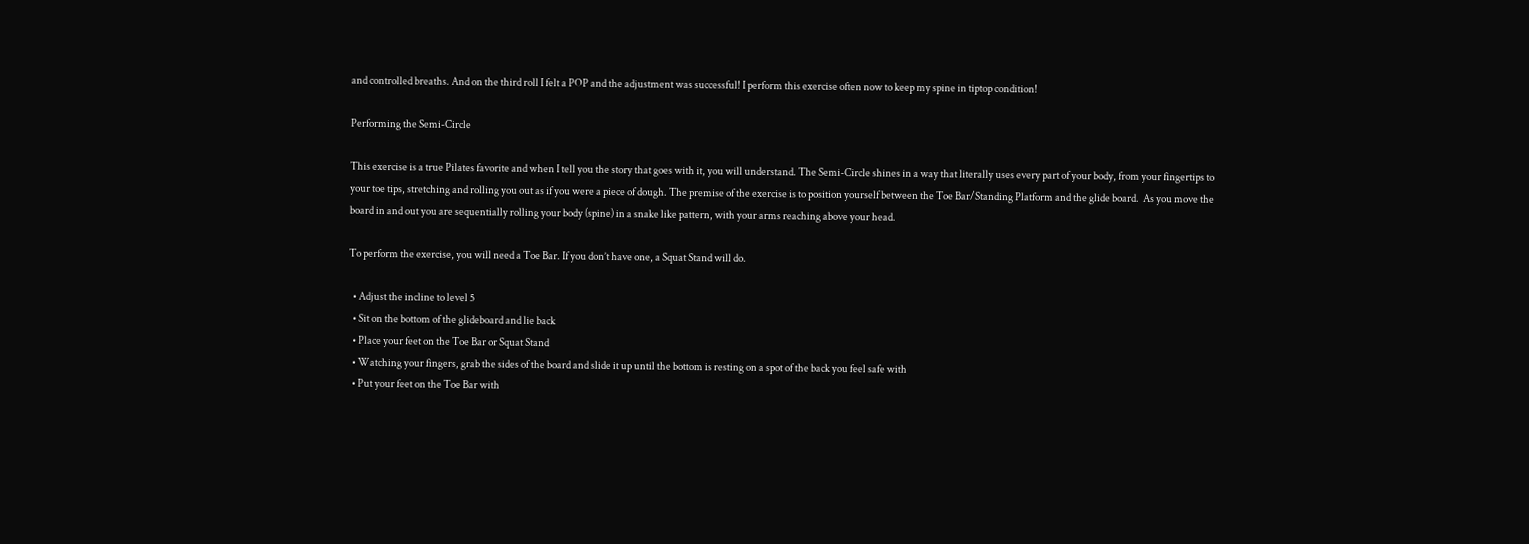and controlled breaths. And on the third roll I felt a POP and the adjustment was successful! I perform this exercise often now to keep my spine in tiptop condition!

Performing the Semi-Circle

This exercise is a true Pilates favorite and when I tell you the story that goes with it, you will understand. The Semi-Circle shines in a way that literally uses every part of your body, from your fingertips to your toe tips, stretching and rolling you out as if you were a piece of dough. The premise of the exercise is to position yourself between the Toe Bar/Standing Platform and the glide board.  As you move the board in and out you are sequentially rolling your body (spine) in a snake like pattern, with your arms reaching above your head.

To perform the exercise, you will need a Toe Bar. If you don’t have one, a Squat Stand will do.

  • Adjust the incline to level 5
  • Sit on the bottom of the glideboard and lie back
  • Place your feet on the Toe Bar or Squat Stand
  • Watching your fingers, grab the sides of the board and slide it up until the bottom is resting on a spot of the back you feel safe with
  • Put your feet on the Toe Bar with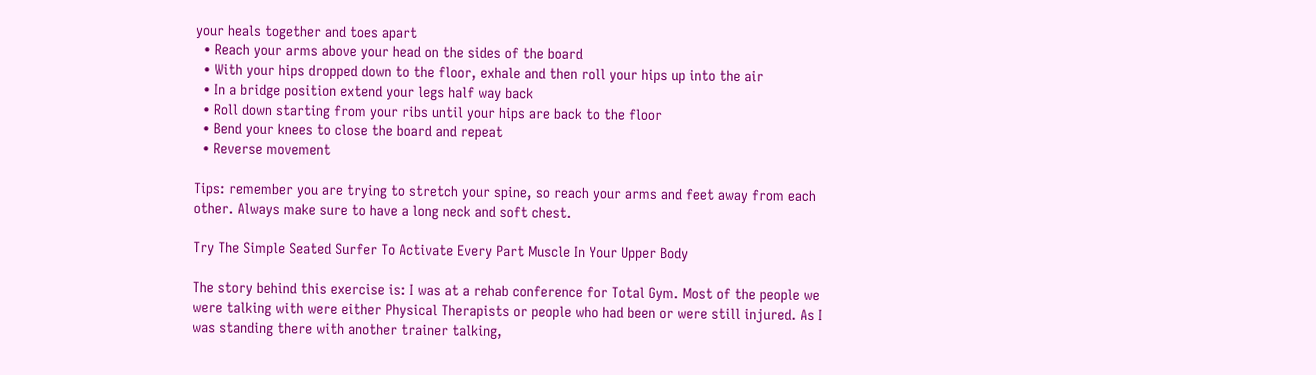your heals together and toes apart
  • Reach your arms above your head on the sides of the board
  • With your hips dropped down to the floor, exhale and then roll your hips up into the air
  • In a bridge position extend your legs half way back
  • Roll down starting from your ribs until your hips are back to the floor
  • Bend your knees to close the board and repeat
  • Reverse movement

Tips: remember you are trying to stretch your spine, so reach your arms and feet away from each other. Always make sure to have a long neck and soft chest.

Try The Simple Seated Surfer To Activate Every Part Muscle In Your Upper Body

The story behind this exercise is: I was at a rehab conference for Total Gym. Most of the people we were talking with were either Physical Therapists or people who had been or were still injured. As I was standing there with another trainer talking,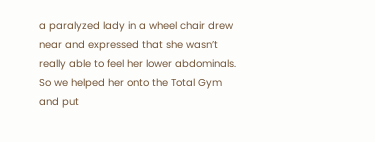a paralyzed lady in a wheel chair drew near and expressed that she wasn’t really able to feel her lower abdominals. So we helped her onto the Total Gym and put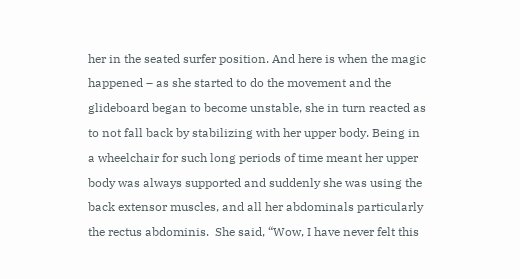her in the seated surfer position. And here is when the magic happened – as she started to do the movement and the glideboard began to become unstable, she in turn reacted as to not fall back by stabilizing with her upper body. Being in a wheelchair for such long periods of time meant her upper body was always supported and suddenly she was using the back extensor muscles, and all her abdominals particularly the rectus abdominis.  She said, “Wow, I have never felt this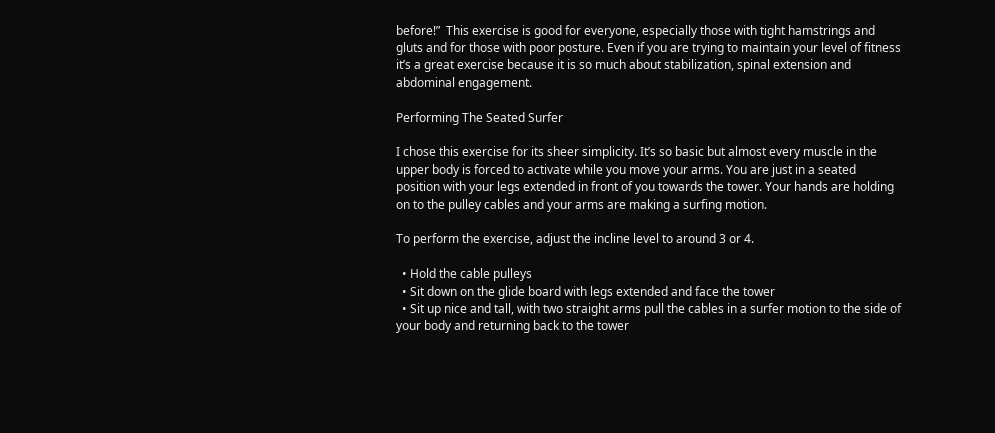before!”  This exercise is good for everyone, especially those with tight hamstrings and gluts and for those with poor posture. Even if you are trying to maintain your level of fitness it’s a great exercise because it is so much about stabilization, spinal extension and abdominal engagement.

Performing The Seated Surfer

I chose this exercise for its sheer simplicity. It’s so basic but almost every muscle in the upper body is forced to activate while you move your arms. You are just in a seated position with your legs extended in front of you towards the tower. Your hands are holding on to the pulley cables and your arms are making a surfing motion.

To perform the exercise, adjust the incline level to around 3 or 4.

  • Hold the cable pulleys
  • Sit down on the glide board with legs extended and face the tower
  • Sit up nice and tall, with two straight arms pull the cables in a surfer motion to the side of your body and returning back to the tower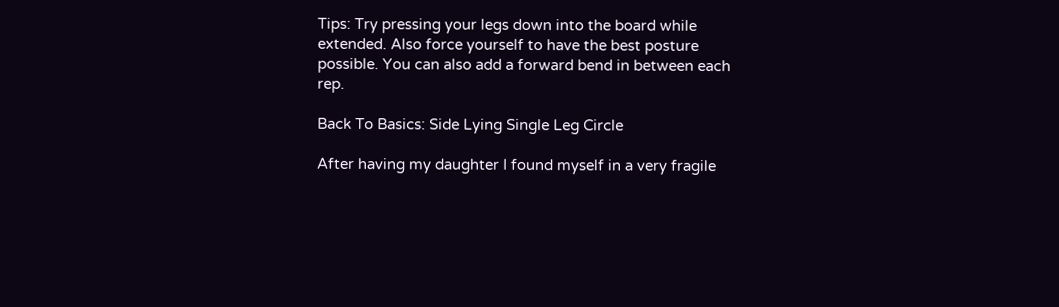Tips: Try pressing your legs down into the board while extended. Also force yourself to have the best posture possible. You can also add a forward bend in between each rep.

Back To Basics: Side Lying Single Leg Circle

After having my daughter I found myself in a very fragile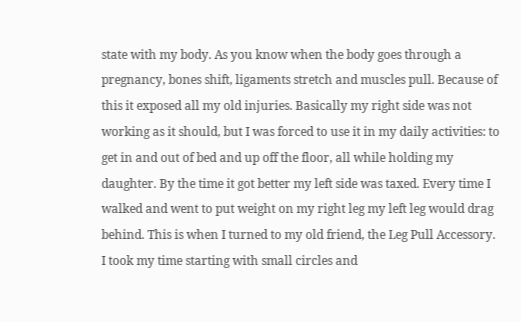state with my body. As you know when the body goes through a pregnancy, bones shift, ligaments stretch and muscles pull. Because of this it exposed all my old injuries. Basically my right side was not working as it should, but I was forced to use it in my daily activities: to get in and out of bed and up off the floor, all while holding my daughter. By the time it got better my left side was taxed. Every time I walked and went to put weight on my right leg my left leg would drag behind. This is when I turned to my old friend, the Leg Pull Accessory. I took my time starting with small circles and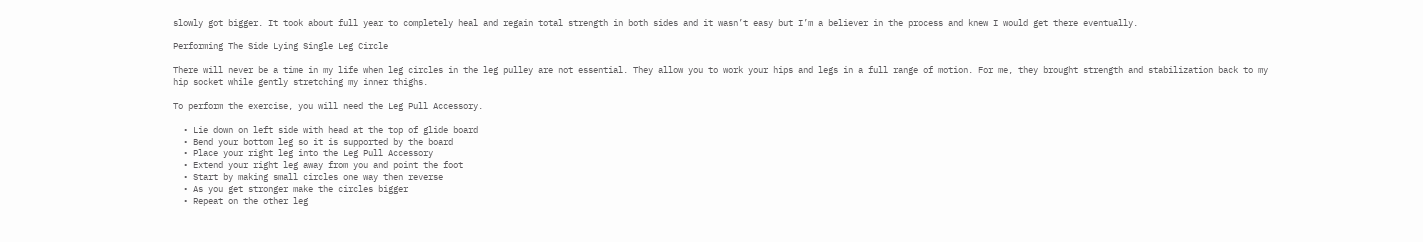slowly got bigger. It took about full year to completely heal and regain total strength in both sides and it wasn’t easy but I’m a believer in the process and knew I would get there eventually.

Performing The Side Lying Single Leg Circle

There will never be a time in my life when leg circles in the leg pulley are not essential. They allow you to work your hips and legs in a full range of motion. For me, they brought strength and stabilization back to my hip socket while gently stretching my inner thighs.

To perform the exercise, you will need the Leg Pull Accessory.

  • Lie down on left side with head at the top of glide board
  • Bend your bottom leg so it is supported by the board
  • Place your right leg into the Leg Pull Accessory
  • Extend your right leg away from you and point the foot
  • Start by making small circles one way then reverse
  • As you get stronger make the circles bigger
  • Repeat on the other leg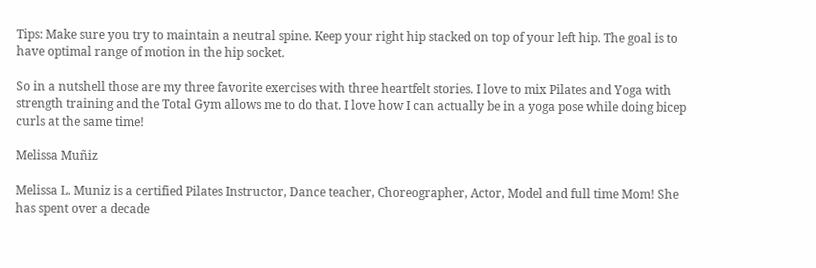Tips: Make sure you try to maintain a neutral spine. Keep your right hip stacked on top of your left hip. The goal is to have optimal range of motion in the hip socket.

So in a nutshell those are my three favorite exercises with three heartfelt stories. I love to mix Pilates and Yoga with strength training and the Total Gym allows me to do that. I love how I can actually be in a yoga pose while doing bicep curls at the same time!

Melissa Muñiz

Melissa L. Muniz is a certified Pilates Instructor, Dance teacher, Choreographer, Actor, Model and full time Mom! She has spent over a decade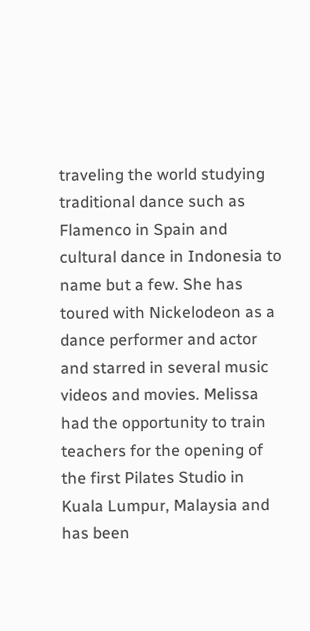traveling the world studying traditional dance such as Flamenco in Spain and cultural dance in Indonesia to name but a few. She has toured with Nickelodeon as a dance performer and actor and starred in several music videos and movies. Melissa had the opportunity to train teachers for the opening of the first Pilates Studio in Kuala Lumpur, Malaysia and has been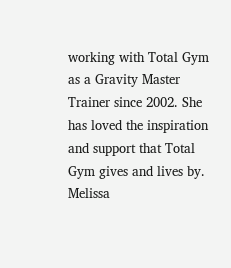working with Total Gym as a Gravity Master Trainer since 2002. She has loved the inspiration and support that Total Gym gives and lives by. Melissa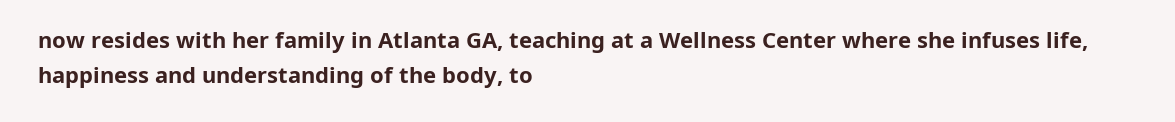now resides with her family in Atlanta GA, teaching at a Wellness Center where she infuses life, happiness and understanding of the body, to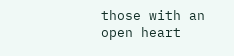those with an open heart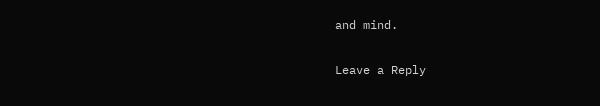and mind.

Leave a Reply